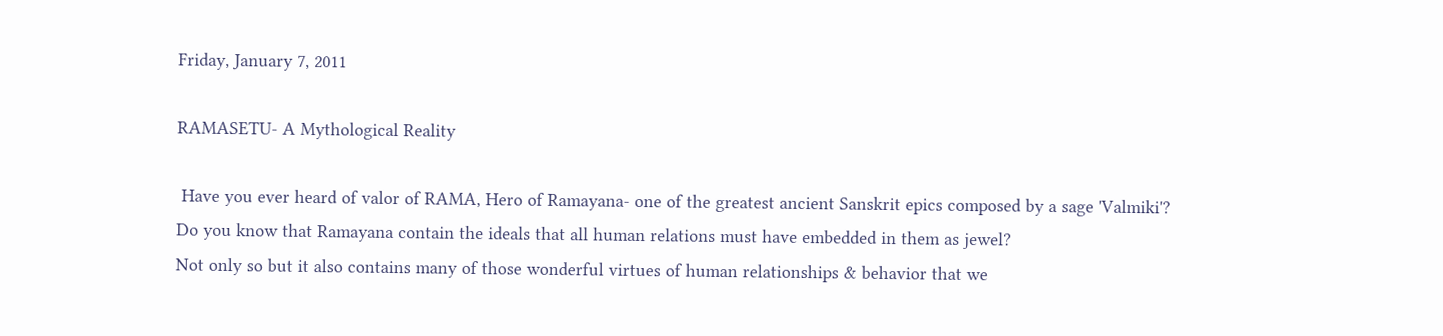Friday, January 7, 2011

RAMASETU- A Mythological Reality

 Have you ever heard of valor of RAMA, Hero of Ramayana- one of the greatest ancient Sanskrit epics composed by a sage 'Valmiki'?
Do you know that Ramayana contain the ideals that all human relations must have embedded in them as jewel?
Not only so but it also contains many of those wonderful virtues of human relationships & behavior that we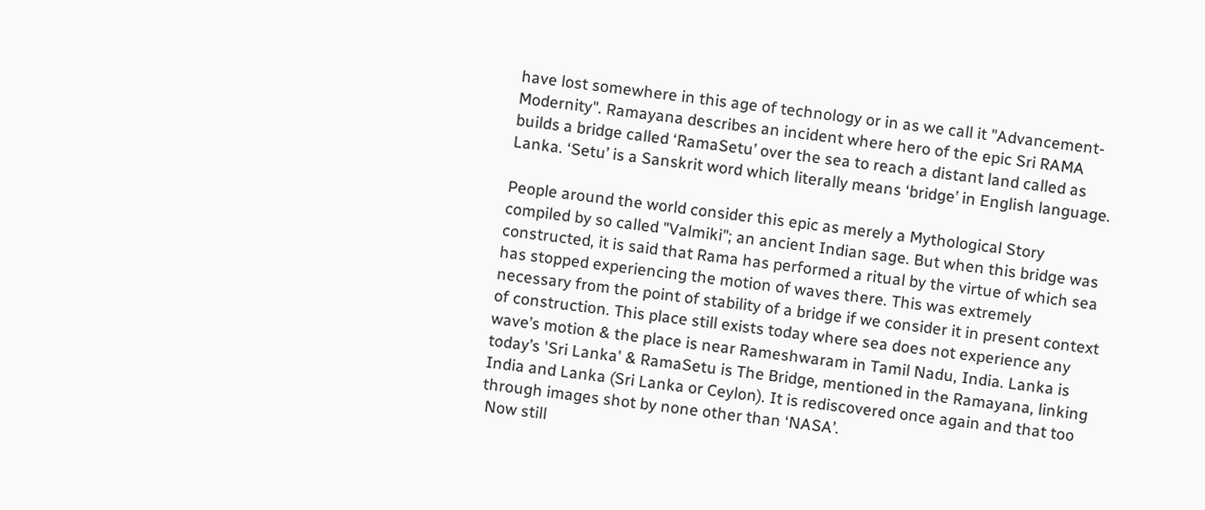have lost somewhere in this age of technology or in as we call it "Advancement- Modernity". Ramayana describes an incident where hero of the epic Sri RAMA builds a bridge called ‘RamaSetu’ over the sea to reach a distant land called as Lanka. ‘Setu’ is a Sanskrit word which literally means ‘bridge’ in English language.

People around the world consider this epic as merely a Mythological Story compiled by so called "Valmiki"; an ancient Indian sage. But when this bridge was constructed, it is said that Rama has performed a ritual by the virtue of which sea has stopped experiencing the motion of waves there. This was extremely necessary from the point of stability of a bridge if we consider it in present context of construction. This place still exists today where sea does not experience any wave’s motion & the place is near Rameshwaram in Tamil Nadu, India. Lanka is today’s 'Sri Lanka' & RamaSetu is The Bridge, mentioned in the Ramayana, linking India and Lanka (Sri Lanka or Ceylon). It is rediscovered once again and that too through images shot by none other than ‘NASA’.
 Now still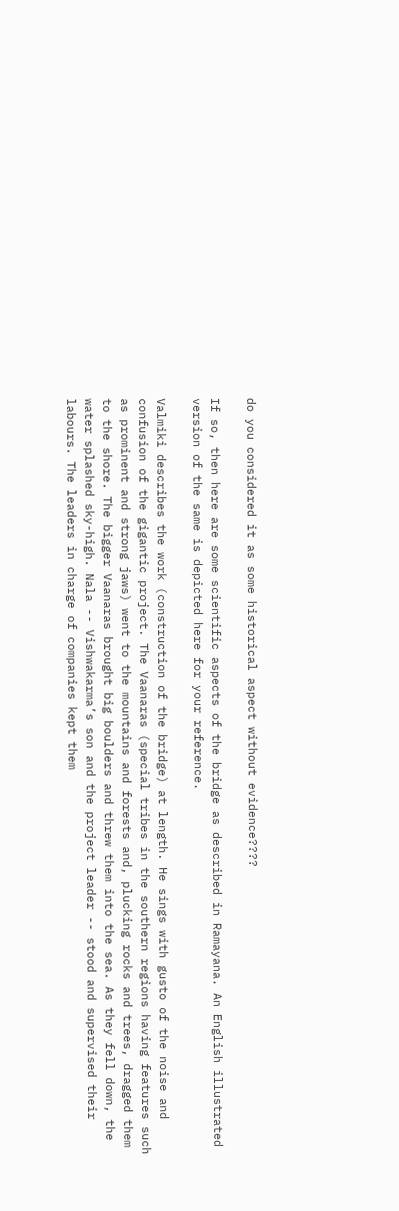do you considered it as some historical aspect without evidence????

If so, then here are some scientific aspects of the bridge as described in Ramayana. An English illustrated version of the same is depicted here for your reference.

Valmiki describes the work (construction of the bridge) at length. He sings with gusto of the noise and confusion of the gigantic project. The Vaanaras (special tribes in the southern regions having features such as prominent and strong jaws) went to the mountains and forests and, plucking rocks and trees, dragged them to the shore. The bigger Vaanaras brought big boulders and threw them into the sea. As they fell down, the water splashed sky-high. Nala -- Vishwakarma’s son and the project leader -- stood and supervised their labours. The leaders in charge of companies kept them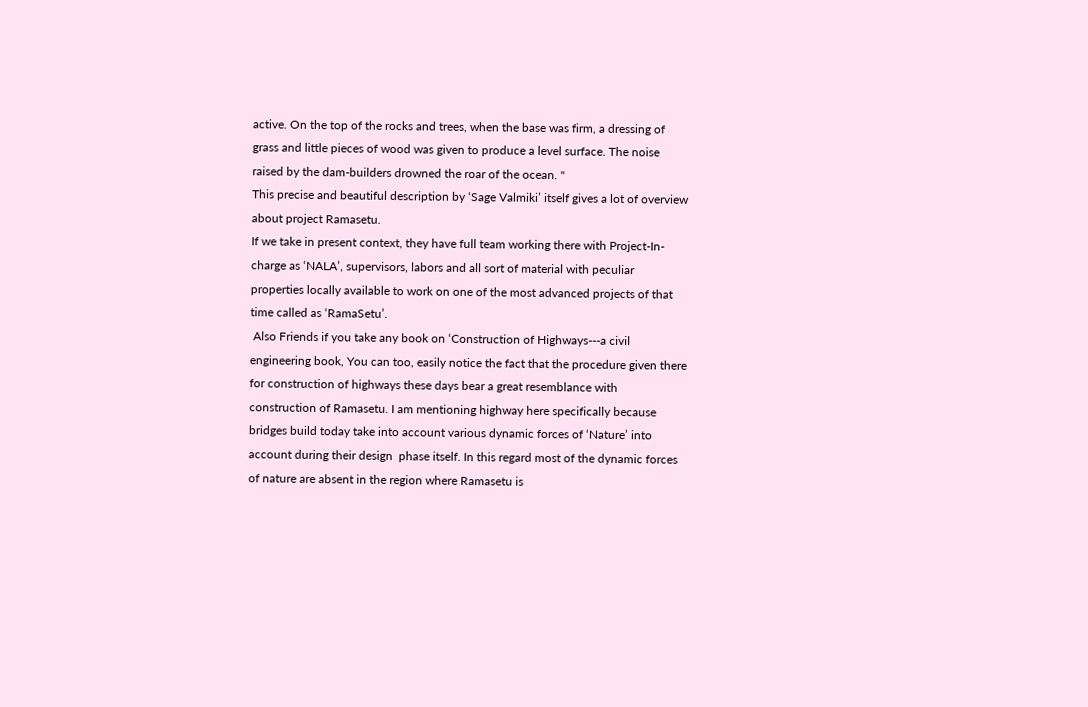active. On the top of the rocks and trees, when the base was firm, a dressing of grass and little pieces of wood was given to produce a level surface. The noise raised by the dam-builders drowned the roar of the ocean. "
This precise and beautiful description by ‘Sage Valmiki’ itself gives a lot of overview about project Ramasetu.
If we take in present context, they have full team working there with Project-In- charge as ‘NALA’, supervisors, labors and all sort of material with peculiar properties locally available to work on one of the most advanced projects of that time called as ‘RamaSetu’.
 Also Friends if you take any book on ‘Construction of Highways---a civil engineering book, You can too, easily notice the fact that the procedure given there for construction of highways these days bear a great resemblance with construction of Ramasetu. I am mentioning highway here specifically because bridges build today take into account various dynamic forces of ‘Nature’ into account during their design  phase itself. In this regard most of the dynamic forces of nature are absent in the region where Ramasetu is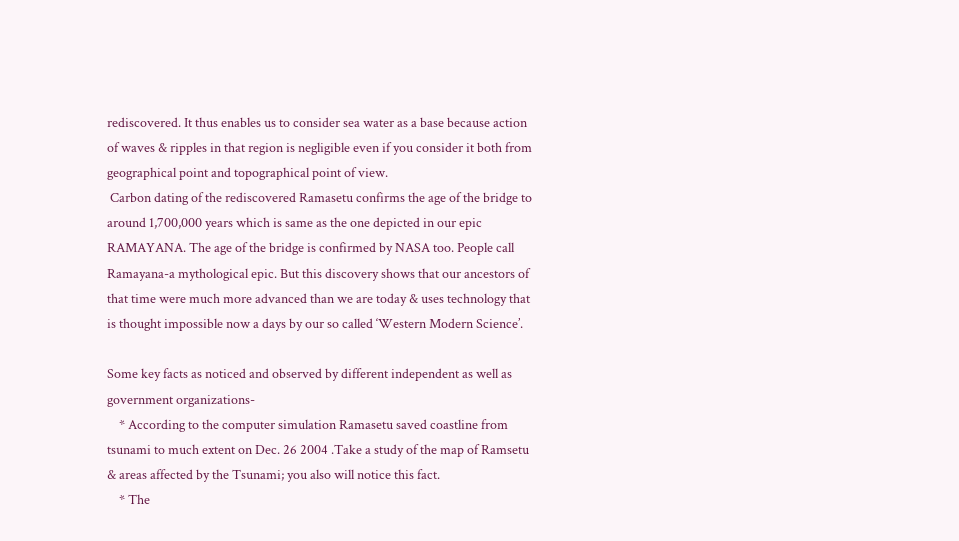rediscovered. It thus enables us to consider sea water as a base because action of waves & ripples in that region is negligible even if you consider it both from geographical point and topographical point of view.
 Carbon dating of the rediscovered Ramasetu confirms the age of the bridge to around 1,700,000 years which is same as the one depicted in our epic RAMAYANA. The age of the bridge is confirmed by NASA too. People call Ramayana-a mythological epic. But this discovery shows that our ancestors of that time were much more advanced than we are today & uses technology that is thought impossible now a days by our so called ‘Western Modern Science’.

Some key facts as noticed and observed by different independent as well as government organizations-
    * According to the computer simulation Ramasetu saved coastline from tsunami to much extent on Dec. 26 2004 .Take a study of the map of Ramsetu & areas affected by the Tsunami; you also will notice this fact.
    * The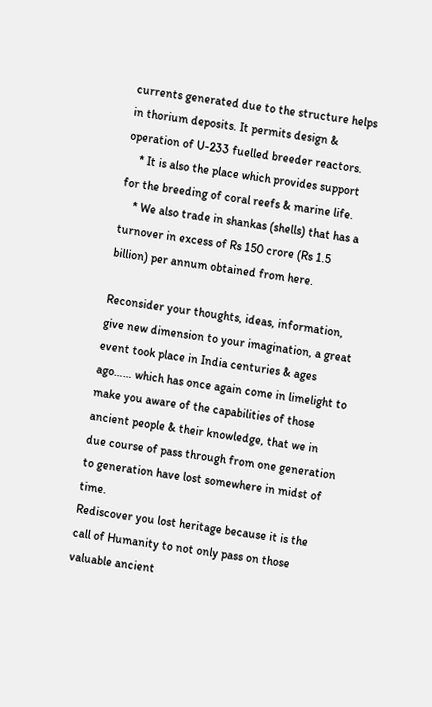currents generated due to the structure helps in thorium deposits. It permits design & operation of U-233 fuelled breeder reactors.
    * It is also the place which provides support for the breeding of coral reefs & marine life.
    * We also trade in shankas (shells) that has a turnover in excess of Rs 150 crore (Rs 1.5 billion) per annum obtained from here.

Reconsider your thoughts, ideas, information, give new dimension to your imagination, a great event took place in India centuries & ages ago…… which has once again come in limelight to make you aware of the capabilities of those ancient people & their knowledge, that we in due course of pass through from one generation to generation have lost somewhere in midst of time.
Rediscover you lost heritage because it is the call of Humanity to not only pass on those valuable ancient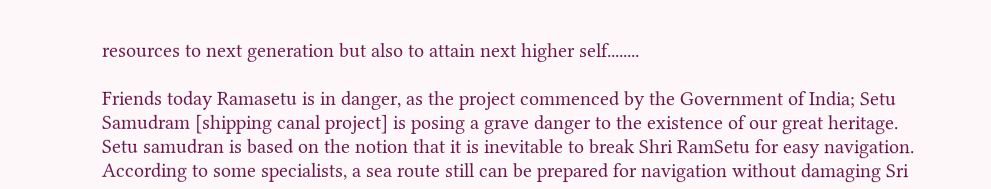resources to next generation but also to attain next higher self........

Friends today Ramasetu is in danger, as the project commenced by the Government of India; Setu Samudram [shipping canal project] is posing a grave danger to the existence of our great heritage. Setu samudran is based on the notion that it is inevitable to break Shri RamSetu for easy navigation. According to some specialists, a sea route still can be prepared for navigation without damaging Sri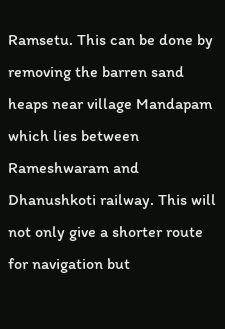Ramsetu. This can be done by removing the barren sand heaps near village Mandapam which lies between Rameshwaram and Dhanushkoti railway. This will not only give a shorter route for navigation but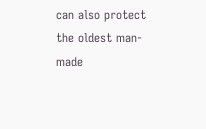can also protect the oldest man-made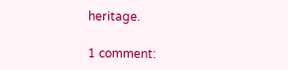heritage.

1 comment: